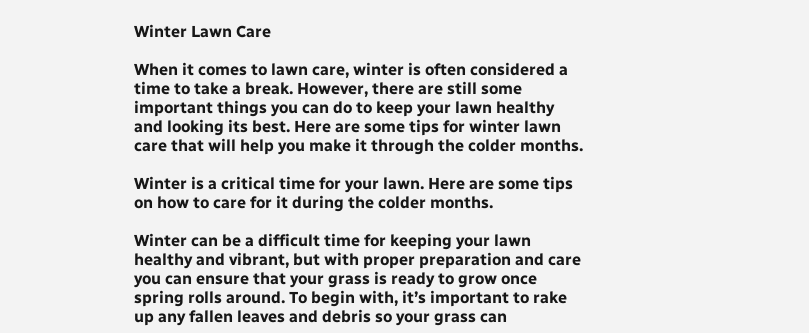Winter Lawn Care

When it comes to lawn care, winter is often considered a time to take a break. However, there are still some important things you can do to keep your lawn healthy and looking its best. Here are some tips for winter lawn care that will help you make it through the colder months.

Winter is a critical time for your lawn. Here are some tips on how to care for it during the colder months.

Winter can be a difficult time for keeping your lawn healthy and vibrant, but with proper preparation and care you can ensure that your grass is ready to grow once spring rolls around. To begin with, it’s important to rake up any fallen leaves and debris so your grass can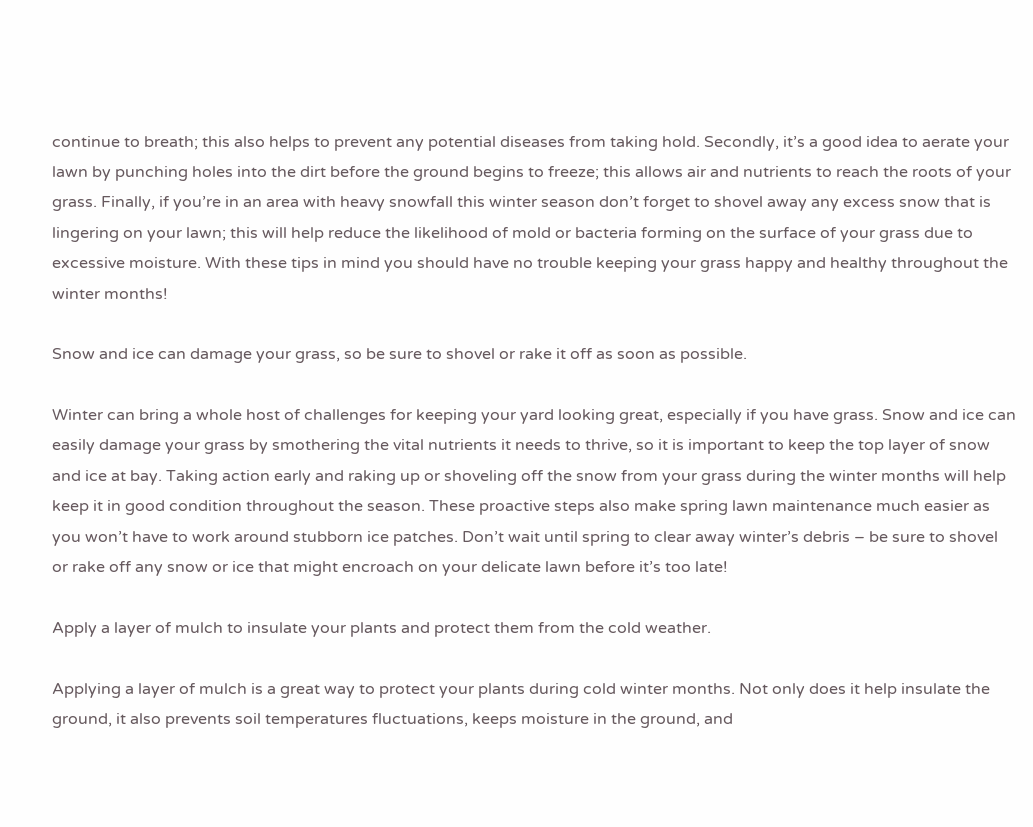continue to breath; this also helps to prevent any potential diseases from taking hold. Secondly, it’s a good idea to aerate your lawn by punching holes into the dirt before the ground begins to freeze; this allows air and nutrients to reach the roots of your grass. Finally, if you’re in an area with heavy snowfall this winter season don’t forget to shovel away any excess snow that is lingering on your lawn; this will help reduce the likelihood of mold or bacteria forming on the surface of your grass due to excessive moisture. With these tips in mind you should have no trouble keeping your grass happy and healthy throughout the winter months!

Snow and ice can damage your grass, so be sure to shovel or rake it off as soon as possible.

Winter can bring a whole host of challenges for keeping your yard looking great, especially if you have grass. Snow and ice can easily damage your grass by smothering the vital nutrients it needs to thrive, so it is important to keep the top layer of snow and ice at bay. Taking action early and raking up or shoveling off the snow from your grass during the winter months will help keep it in good condition throughout the season. These proactive steps also make spring lawn maintenance much easier as you won’t have to work around stubborn ice patches. Don’t wait until spring to clear away winter’s debris – be sure to shovel or rake off any snow or ice that might encroach on your delicate lawn before it’s too late!

Apply a layer of mulch to insulate your plants and protect them from the cold weather.

Applying a layer of mulch is a great way to protect your plants during cold winter months. Not only does it help insulate the ground, it also prevents soil temperatures fluctuations, keeps moisture in the ground, and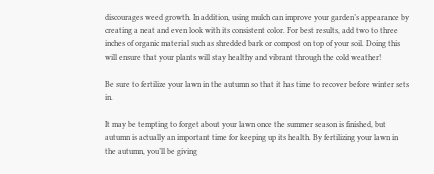discourages weed growth. In addition, using mulch can improve your garden’s appearance by creating a neat and even look with its consistent color. For best results, add two to three inches of organic material such as shredded bark or compost on top of your soil. Doing this will ensure that your plants will stay healthy and vibrant through the cold weather!

Be sure to fertilize your lawn in the autumn so that it has time to recover before winter sets in.

It may be tempting to forget about your lawn once the summer season is finished, but autumn is actually an important time for keeping up its health. By fertilizing your lawn in the autumn, you’ll be giving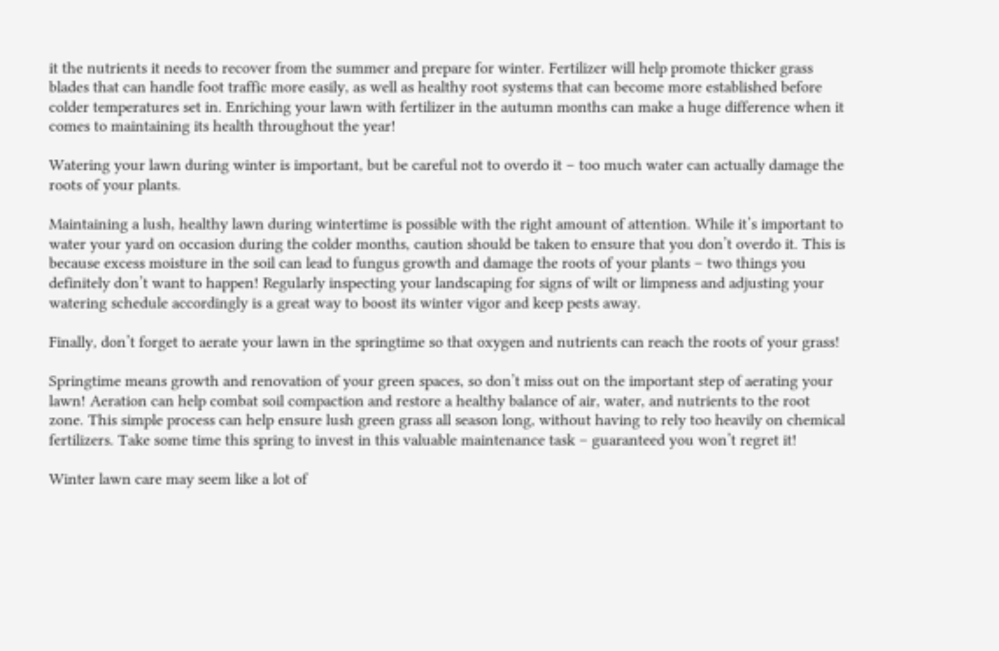it the nutrients it needs to recover from the summer and prepare for winter. Fertilizer will help promote thicker grass blades that can handle foot traffic more easily, as well as healthy root systems that can become more established before colder temperatures set in. Enriching your lawn with fertilizer in the autumn months can make a huge difference when it comes to maintaining its health throughout the year!

Watering your lawn during winter is important, but be careful not to overdo it – too much water can actually damage the roots of your plants.

Maintaining a lush, healthy lawn during wintertime is possible with the right amount of attention. While it’s important to water your yard on occasion during the colder months, caution should be taken to ensure that you don’t overdo it. This is because excess moisture in the soil can lead to fungus growth and damage the roots of your plants – two things you definitely don’t want to happen! Regularly inspecting your landscaping for signs of wilt or limpness and adjusting your watering schedule accordingly is a great way to boost its winter vigor and keep pests away.

Finally, don’t forget to aerate your lawn in the springtime so that oxygen and nutrients can reach the roots of your grass!

Springtime means growth and renovation of your green spaces, so don’t miss out on the important step of aerating your lawn! Aeration can help combat soil compaction and restore a healthy balance of air, water, and nutrients to the root zone. This simple process can help ensure lush green grass all season long, without having to rely too heavily on chemical fertilizers. Take some time this spring to invest in this valuable maintenance task – guaranteed you won’t regret it!

Winter lawn care may seem like a lot of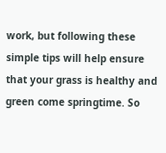work, but following these simple tips will help ensure that your grass is healthy and green come springtime. So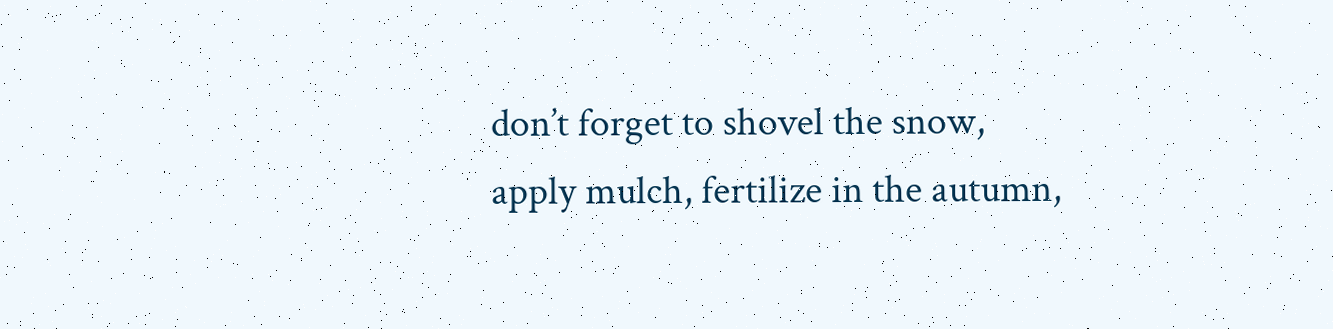don’t forget to shovel the snow, apply mulch, fertilize in the autumn,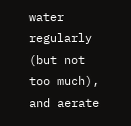water regularly (but not too much), and aerate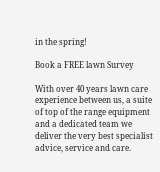in the spring!

Book a FREE lawn Survey

With over 40 years lawn care experience between us, a suite of top of the range equipment and a dedicated team we deliver the very best specialist advice, service and care.